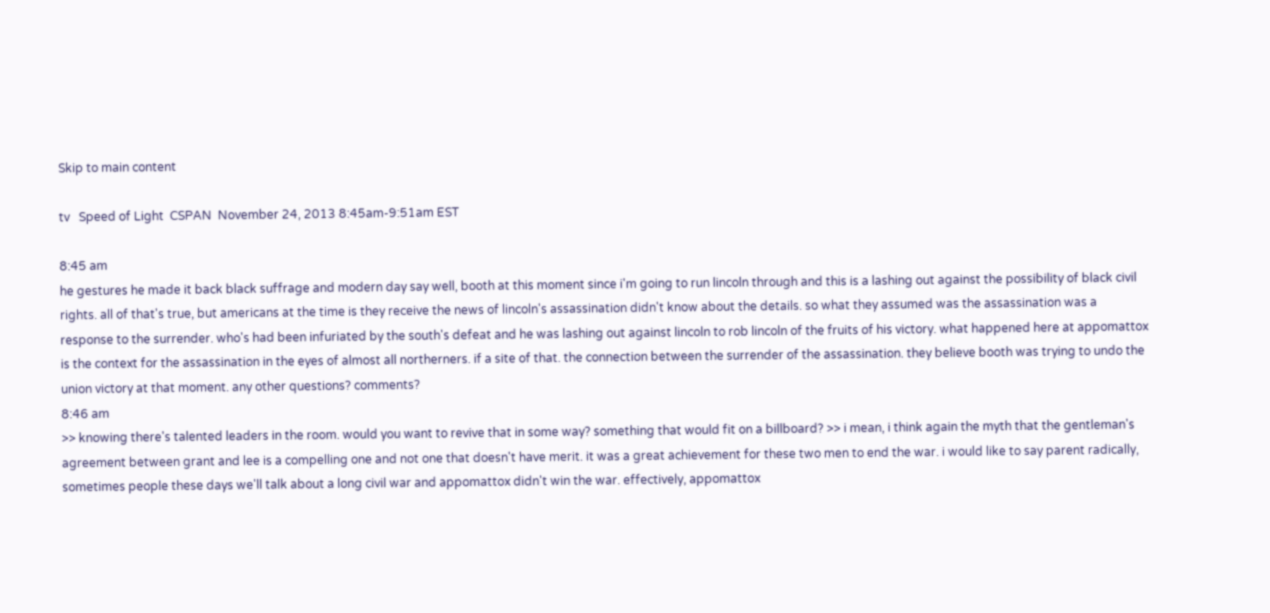Skip to main content

tv   Speed of Light  CSPAN  November 24, 2013 8:45am-9:51am EST

8:45 am
he gestures he made it back black suffrage and modern day say well, booth at this moment since i'm going to run lincoln through and this is a lashing out against the possibility of black civil rights. all of that's true, but americans at the time is they receive the news of lincoln's assassination didn't know about the details. so what they assumed was the assassination was a response to the surrender. who's had been infuriated by the south's defeat and he was lashing out against lincoln to rob lincoln of the fruits of his victory. what happened here at appomattox is the context for the assassination in the eyes of almost all northerners. if a site of that. the connection between the surrender of the assassination. they believe booth was trying to undo the union victory at that moment. any other questions? comments?
8:46 am
>> knowing there's talented leaders in the room. would you want to revive that in some way? something that would fit on a billboard? >> i mean, i think again the myth that the gentleman's agreement between grant and lee is a compelling one and not one that doesn't have merit. it was a great achievement for these two men to end the war. i would like to say parent radically, sometimes people these days we'll talk about a long civil war and appomattox didn't win the war. effectively, appomattox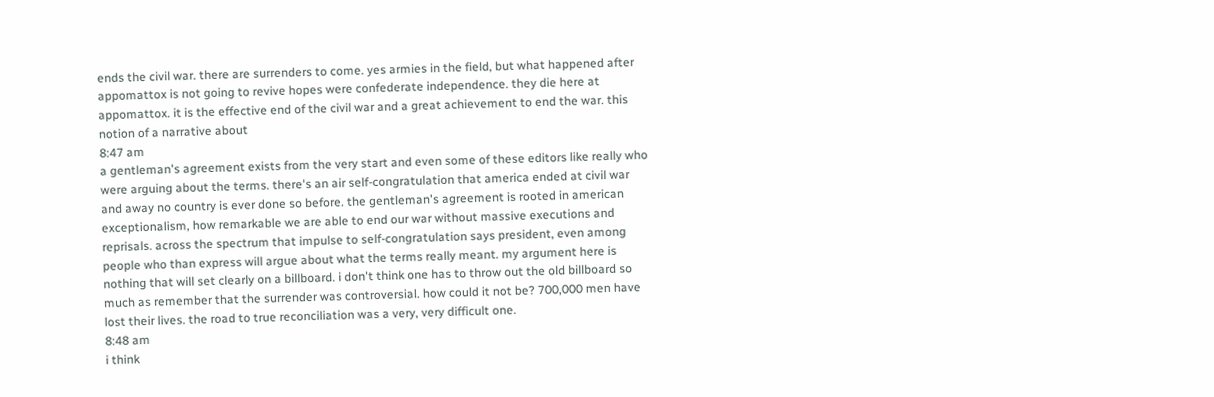ends the civil war. there are surrenders to come. yes armies in the field, but what happened after appomattox is not going to revive hopes were confederate independence. they die here at appomattox. it is the effective end of the civil war and a great achievement to end the war. this notion of a narrative about
8:47 am
a gentleman's agreement exists from the very start and even some of these editors like really who were arguing about the terms. there's an air self-congratulation that america ended at civil war and away no country is ever done so before. the gentleman's agreement is rooted in american exceptionalism, how remarkable we are able to end our war without massive executions and reprisals. across the spectrum that impulse to self-congratulation says president, even among people who than express will argue about what the terms really meant. my argument here is nothing that will set clearly on a billboard. i don't think one has to throw out the old billboard so much as remember that the surrender was controversial. how could it not be? 700,000 men have lost their lives. the road to true reconciliation was a very, very difficult one.
8:48 am
i think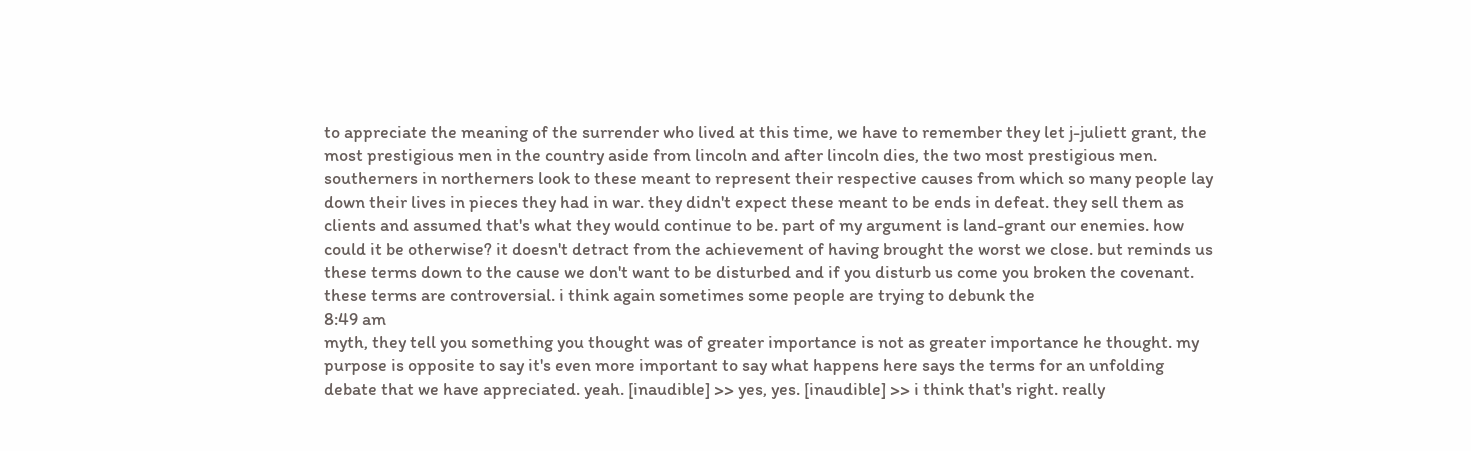to appreciate the meaning of the surrender who lived at this time, we have to remember they let j-juliett grant, the most prestigious men in the country aside from lincoln and after lincoln dies, the two most prestigious men. southerners in northerners look to these meant to represent their respective causes from which so many people lay down their lives in pieces they had in war. they didn't expect these meant to be ends in defeat. they sell them as clients and assumed that's what they would continue to be. part of my argument is land-grant our enemies. how could it be otherwise? it doesn't detract from the achievement of having brought the worst we close. but reminds us these terms down to the cause we don't want to be disturbed and if you disturb us come you broken the covenant. these terms are controversial. i think again sometimes some people are trying to debunk the
8:49 am
myth, they tell you something you thought was of greater importance is not as greater importance he thought. my purpose is opposite to say it's even more important to say what happens here says the terms for an unfolding debate that we have appreciated. yeah. [inaudible] >> yes, yes. [inaudible] >> i think that's right. really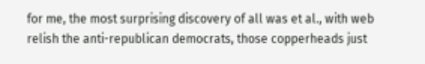for me, the most surprising discovery of all was et al., with web relish the anti-republican democrats, those copperheads just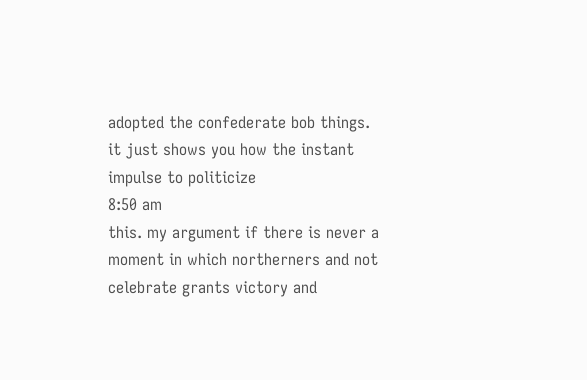adopted the confederate bob things. it just shows you how the instant impulse to politicize
8:50 am
this. my argument if there is never a moment in which northerners and not celebrate grants victory and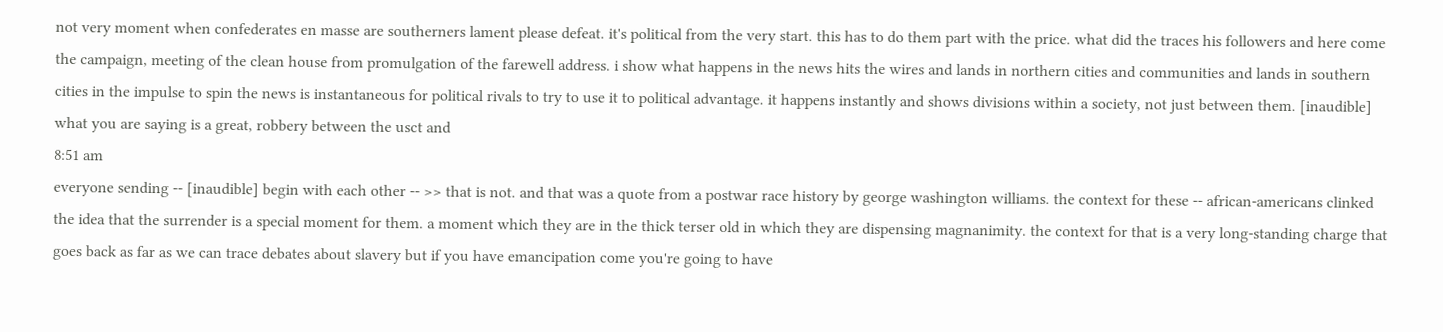not very moment when confederates en masse are southerners lament please defeat. it's political from the very start. this has to do them part with the price. what did the traces his followers and here come the campaign, meeting of the clean house from promulgation of the farewell address. i show what happens in the news hits the wires and lands in northern cities and communities and lands in southern cities in the impulse to spin the news is instantaneous for political rivals to try to use it to political advantage. it happens instantly and shows divisions within a society, not just between them. [inaudible] what you are saying is a great, robbery between the usct and
8:51 am
everyone sending -- [inaudible] begin with each other -- >> that is not. and that was a quote from a postwar race history by george washington williams. the context for these -- african-americans clinked the idea that the surrender is a special moment for them. a moment which they are in the thick terser old in which they are dispensing magnanimity. the context for that is a very long-standing charge that goes back as far as we can trace debates about slavery but if you have emancipation come you're going to have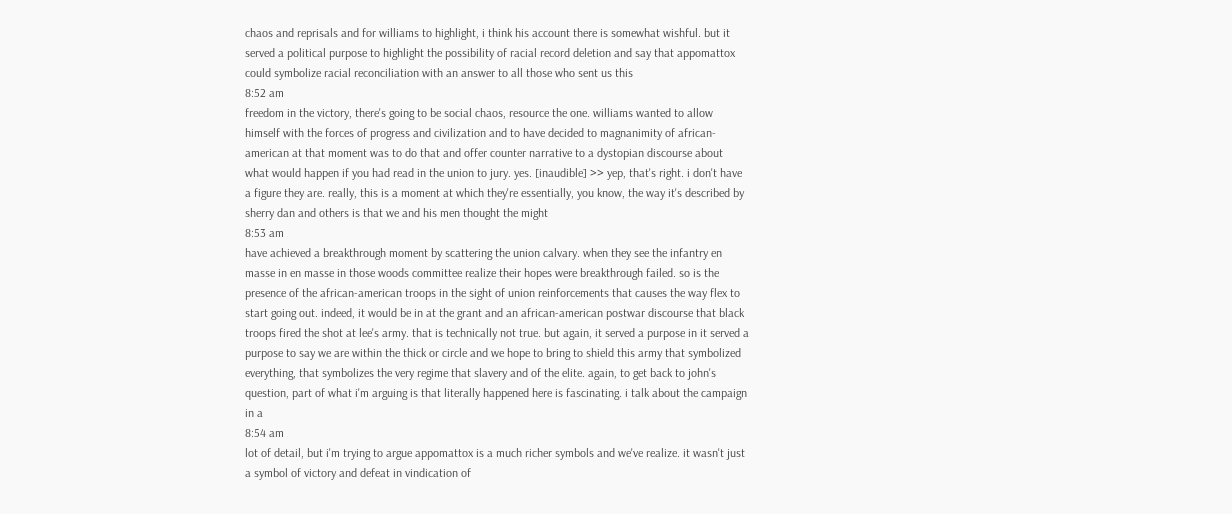chaos and reprisals and for williams to highlight, i think his account there is somewhat wishful. but it served a political purpose to highlight the possibility of racial record deletion and say that appomattox could symbolize racial reconciliation with an answer to all those who sent us this
8:52 am
freedom in the victory, there's going to be social chaos, resource the one. williams wanted to allow himself with the forces of progress and civilization and to have decided to magnanimity of african-american at that moment was to do that and offer counter narrative to a dystopian discourse about what would happen if you had read in the union to jury. yes. [inaudible] >> yep, that's right. i don't have a figure they are. really, this is a moment at which they're essentially, you know, the way it's described by sherry dan and others is that we and his men thought the might
8:53 am
have achieved a breakthrough moment by scattering the union calvary. when they see the infantry en masse in en masse in those woods committee realize their hopes were breakthrough failed. so is the presence of the african-american troops in the sight of union reinforcements that causes the way flex to start going out. indeed, it would be in at the grant and an african-american postwar discourse that black troops fired the shot at lee's army. that is technically not true. but again, it served a purpose in it served a purpose to say we are within the thick or circle and we hope to bring to shield this army that symbolized everything, that symbolizes the very regime that slavery and of the elite. again, to get back to john's question, part of what i'm arguing is that literally happened here is fascinating. i talk about the campaign in a
8:54 am
lot of detail, but i'm trying to argue appomattox is a much richer symbols and we've realize. it wasn't just a symbol of victory and defeat in vindication of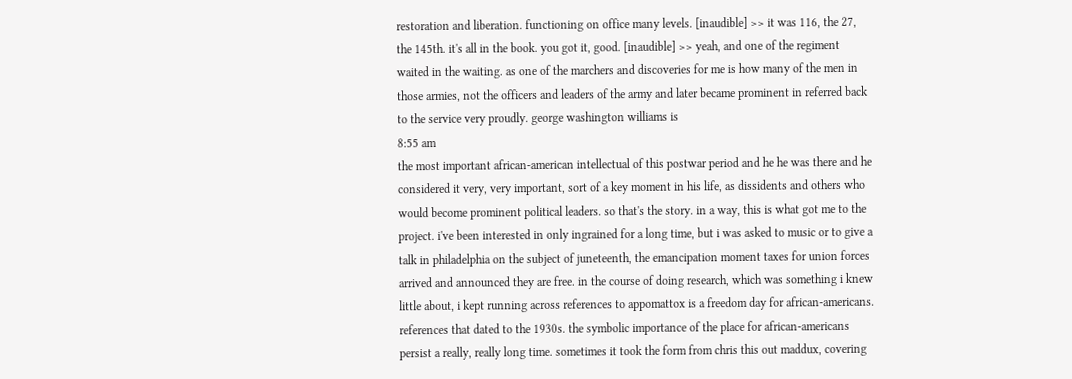restoration and liberation. functioning on office many levels. [inaudible] >> it was 116, the 27, the 145th. it's all in the book. you got it, good. [inaudible] >> yeah, and one of the regiment waited in the waiting. as one of the marchers and discoveries for me is how many of the men in those armies, not the officers and leaders of the army and later became prominent in referred back to the service very proudly. george washington williams is
8:55 am
the most important african-american intellectual of this postwar period and he he was there and he considered it very, very important, sort of a key moment in his life, as dissidents and others who would become prominent political leaders. so that's the story. in a way, this is what got me to the project. i've been interested in only ingrained for a long time, but i was asked to music or to give a talk in philadelphia on the subject of juneteenth, the emancipation moment taxes for union forces arrived and announced they are free. in the course of doing research, which was something i knew little about, i kept running across references to appomattox is a freedom day for african-americans. references that dated to the 1930s. the symbolic importance of the place for african-americans persist a really, really long time. sometimes it took the form from chris this out maddux, covering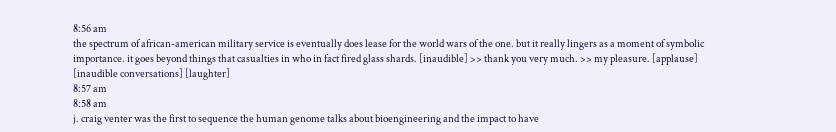8:56 am
the spectrum of african-american military service is eventually does lease for the world wars of the one. but it really lingers as a moment of symbolic importance. it goes beyond things that casualties in who in fact fired glass shards. [inaudible] >> thank you very much. >> my pleasure. [applause] [inaudible conversations] [laughter]
8:57 am
8:58 am
j. craig venter was the first to sequence the human genome talks about bioengineering and the impact to have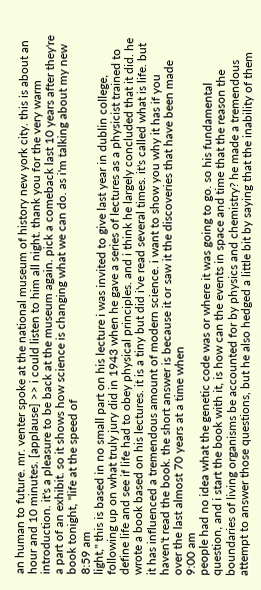an human to future. mr. venter spoke at the national museum of history new york city. this is about an hour and 10 minutes. [applause] >> i could listen to him all night. thank you for the very warm introduction. it's a pleasure to be back at the museum again. pick a comeback last 10 years after they're a part of an exhibit. so it shows how science is changing what we can do. as i'm talking about my new book tonight, "life at the speed of
8:59 am
light," this is based in no small part on his lecture i was invited to give last year in dublin college, following up on what truly jury did in 1943 when he gave a series of lectures as a physicist trained to define life and see if life had to obey physical principles. and i think he largely concluded that it did. he wrote a book based on his lectures. it is a tiny but did i've read several times. it's called what is life. but it has influenced a tremendous amount of modern science. i want to show you why it has if you haven't read the book. the short answer is because it or saw it the discoveries that have been made over the last almost 70 years at a time when
9:00 am
people had no idea what the genetic code was or where it was going to go. so his fundamental question, and i start the book with it, is how can the events in space and time that the reason the boundaries of living organisms be accounted for by physics and chemistry? he made a tremendous attempt to answer those questions, but he also hedged a little bit by saying that the inability of them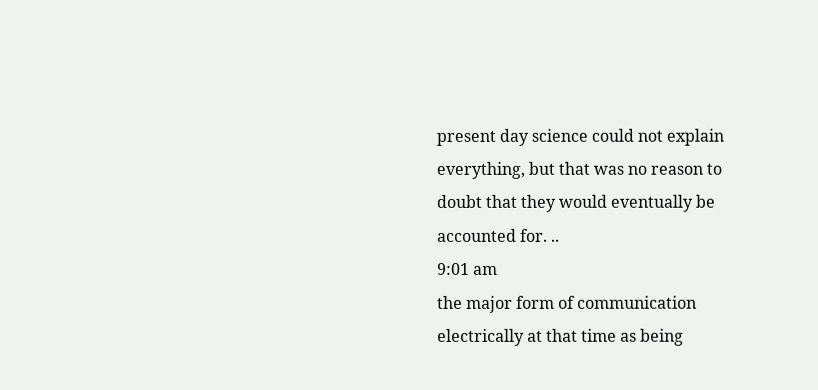present day science could not explain everything, but that was no reason to doubt that they would eventually be accounted for. ..
9:01 am
the major form of communication electrically at that time as being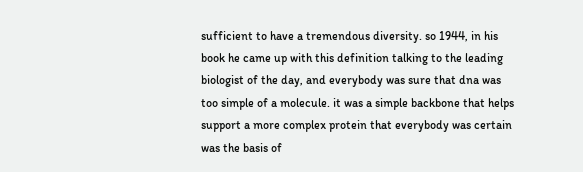sufficient to have a tremendous diversity. so 1944, in his book he came up with this definition talking to the leading biologist of the day, and everybody was sure that dna was too simple of a molecule. it was a simple backbone that helps support a more complex protein that everybody was certain was the basis of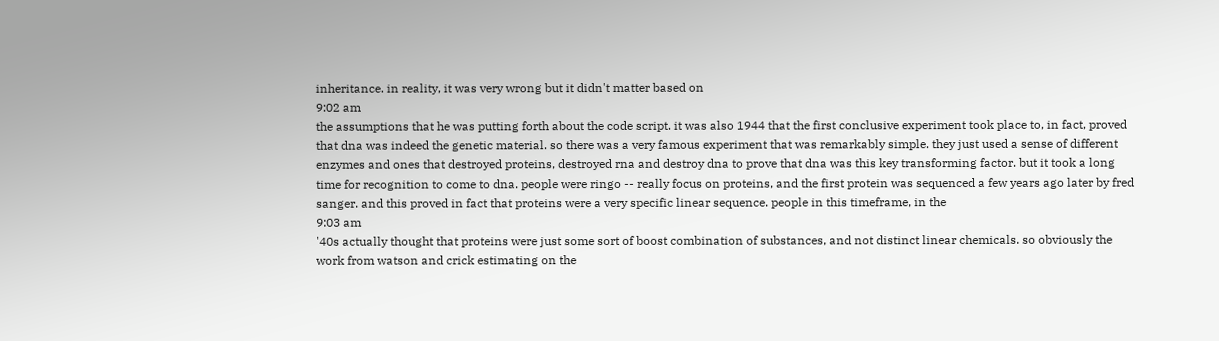inheritance. in reality, it was very wrong but it didn't matter based on
9:02 am
the assumptions that he was putting forth about the code script. it was also 1944 that the first conclusive experiment took place to, in fact, proved that dna was indeed the genetic material. so there was a very famous experiment that was remarkably simple. they just used a sense of different enzymes and ones that destroyed proteins, destroyed rna and destroy dna to prove that dna was this key transforming factor. but it took a long time for recognition to come to dna. people were ringo -- really focus on proteins, and the first protein was sequenced a few years ago later by fred sanger. and this proved in fact that proteins were a very specific linear sequence. people in this timeframe, in the
9:03 am
'40s actually thought that proteins were just some sort of boost combination of substances, and not distinct linear chemicals. so obviously the work from watson and crick estimating on the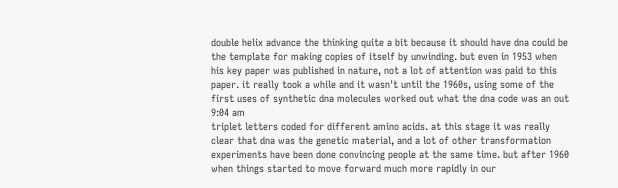double helix advance the thinking quite a bit because it should have dna could be the template for making copies of itself by unwinding. but even in 1953 when his key paper was published in nature, not a lot of attention was paid to this paper. it really took a while and it wasn't until the 1960s, using some of the first uses of synthetic dna molecules worked out what the dna code was an out
9:04 am
triplet letters coded for different amino acids. at this stage it was really clear that dna was the genetic material, and a lot of other transformation experiments have been done convincing people at the same time. but after 1960 when things started to move forward much more rapidly in our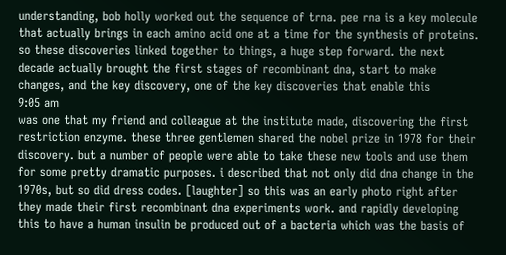understanding, bob holly worked out the sequence of trna. pee rna is a key molecule that actually brings in each amino acid one at a time for the synthesis of proteins. so these discoveries linked together to things, a huge step forward. the next decade actually brought the first stages of recombinant dna, start to make changes, and the key discovery, one of the key discoveries that enable this
9:05 am
was one that my friend and colleague at the institute made, discovering the first restriction enzyme. these three gentlemen shared the nobel prize in 1978 for their discovery. but a number of people were able to take these new tools and use them for some pretty dramatic purposes. i described that not only did dna change in the 1970s, but so did dress codes. [laughter] so this was an early photo right after they made their first recombinant dna experiments work. and rapidly developing this to have a human insulin be produced out of a bacteria which was the basis of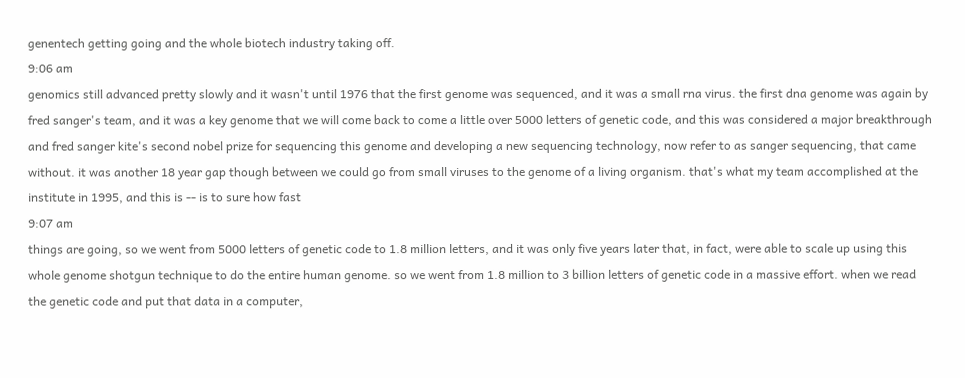genentech getting going and the whole biotech industry taking off.
9:06 am
genomics still advanced pretty slowly and it wasn't until 1976 that the first genome was sequenced, and it was a small rna virus. the first dna genome was again by fred sanger's team, and it was a key genome that we will come back to come a little over 5000 letters of genetic code, and this was considered a major breakthrough and fred sanger kite's second nobel prize for sequencing this genome and developing a new sequencing technology, now refer to as sanger sequencing, that came without. it was another 18 year gap though between we could go from small viruses to the genome of a living organism. that's what my team accomplished at the institute in 1995, and this is -- is to sure how fast
9:07 am
things are going, so we went from 5000 letters of genetic code to 1.8 million letters, and it was only five years later that, in fact, were able to scale up using this whole genome shotgun technique to do the entire human genome. so we went from 1.8 million to 3 billion letters of genetic code in a massive effort. when we read the genetic code and put that data in a computer,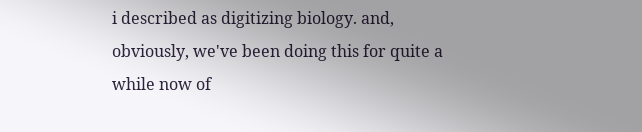i described as digitizing biology. and, obviously, we've been doing this for quite a while now of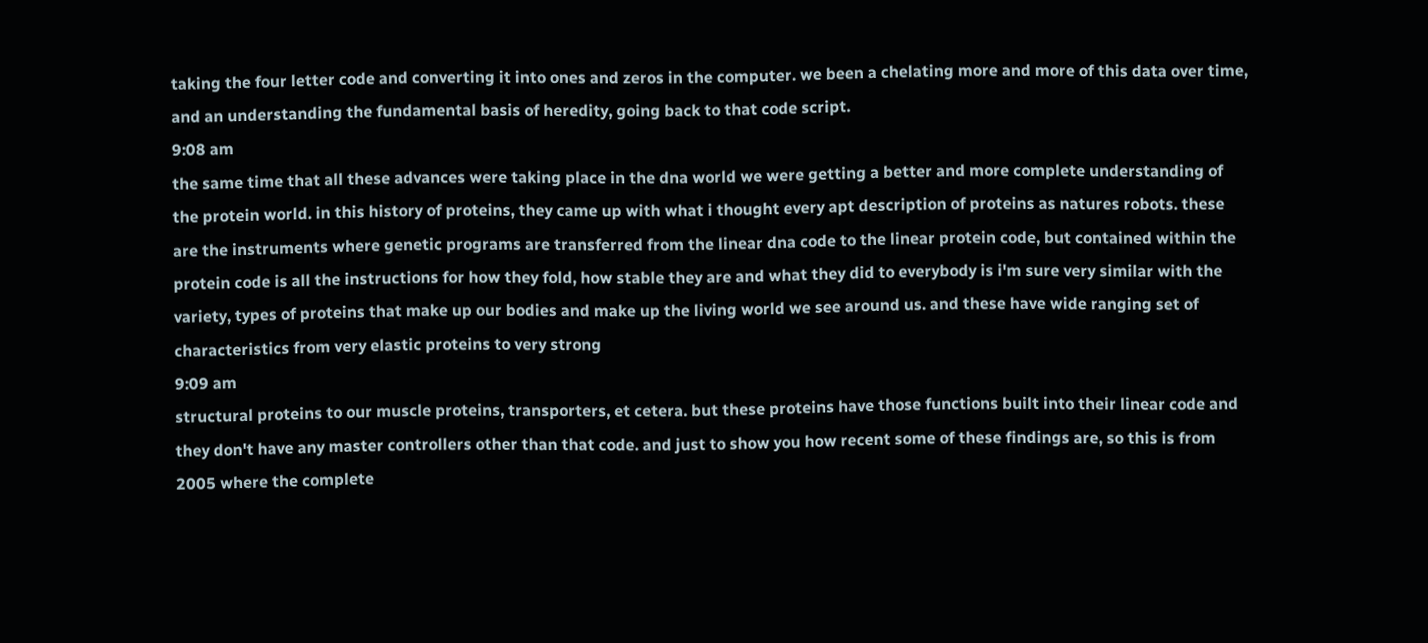taking the four letter code and converting it into ones and zeros in the computer. we been a chelating more and more of this data over time, and an understanding the fundamental basis of heredity, going back to that code script.
9:08 am
the same time that all these advances were taking place in the dna world we were getting a better and more complete understanding of the protein world. in this history of proteins, they came up with what i thought every apt description of proteins as natures robots. these are the instruments where genetic programs are transferred from the linear dna code to the linear protein code, but contained within the protein code is all the instructions for how they fold, how stable they are and what they did to everybody is i'm sure very similar with the variety, types of proteins that make up our bodies and make up the living world we see around us. and these have wide ranging set of characteristics from very elastic proteins to very strong
9:09 am
structural proteins to our muscle proteins, transporters, et cetera. but these proteins have those functions built into their linear code and they don't have any master controllers other than that code. and just to show you how recent some of these findings are, so this is from 2005 where the complete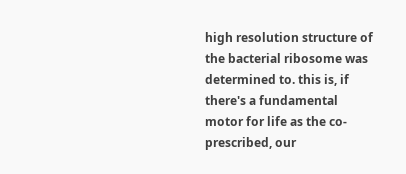high resolution structure of the bacterial ribosome was determined to. this is, if there's a fundamental motor for life as the co-prescribed, our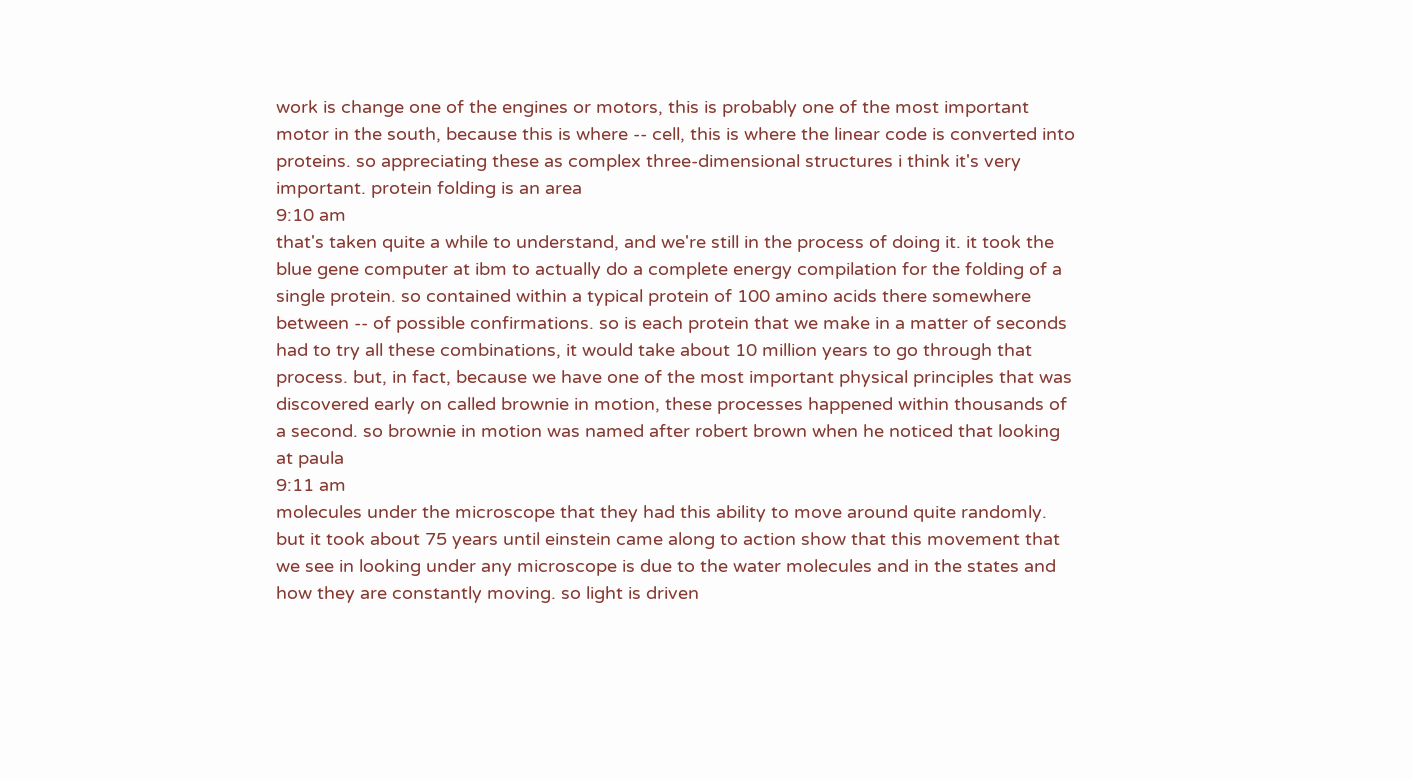work is change one of the engines or motors, this is probably one of the most important motor in the south, because this is where -- cell, this is where the linear code is converted into proteins. so appreciating these as complex three-dimensional structures i think it's very important. protein folding is an area
9:10 am
that's taken quite a while to understand, and we're still in the process of doing it. it took the blue gene computer at ibm to actually do a complete energy compilation for the folding of a single protein. so contained within a typical protein of 100 amino acids there somewhere between -- of possible confirmations. so is each protein that we make in a matter of seconds had to try all these combinations, it would take about 10 million years to go through that process. but, in fact, because we have one of the most important physical principles that was discovered early on called brownie in motion, these processes happened within thousands of a second. so brownie in motion was named after robert brown when he noticed that looking at paula
9:11 am
molecules under the microscope that they had this ability to move around quite randomly. but it took about 75 years until einstein came along to action show that this movement that we see in looking under any microscope is due to the water molecules and in the states and how they are constantly moving. so light is driven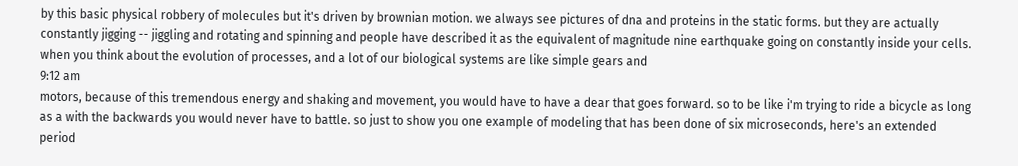by this basic physical robbery of molecules but it's driven by brownian motion. we always see pictures of dna and proteins in the static forms. but they are actually constantly jigging -- jiggling and rotating and spinning and people have described it as the equivalent of magnitude nine earthquake going on constantly inside your cells. when you think about the evolution of processes, and a lot of our biological systems are like simple gears and
9:12 am
motors, because of this tremendous energy and shaking and movement, you would have to have a dear that goes forward. so to be like i'm trying to ride a bicycle as long as a with the backwards you would never have to battle. so just to show you one example of modeling that has been done of six microseconds, here's an extended period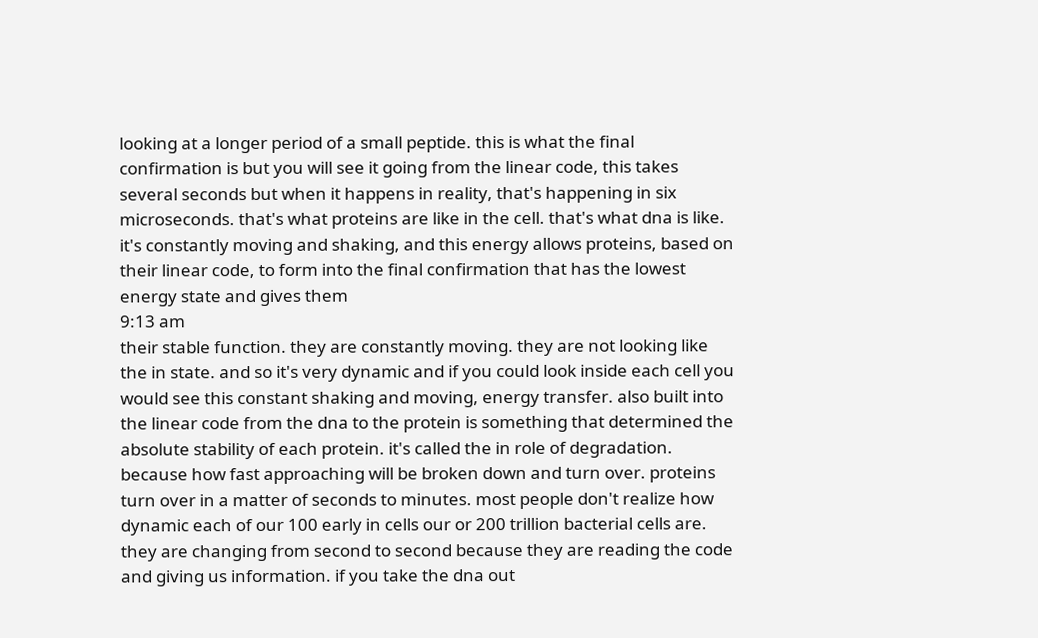looking at a longer period of a small peptide. this is what the final confirmation is but you will see it going from the linear code, this takes several seconds but when it happens in reality, that's happening in six microseconds. that's what proteins are like in the cell. that's what dna is like. it's constantly moving and shaking, and this energy allows proteins, based on their linear code, to form into the final confirmation that has the lowest energy state and gives them
9:13 am
their stable function. they are constantly moving. they are not looking like the in state. and so it's very dynamic and if you could look inside each cell you would see this constant shaking and moving, energy transfer. also built into the linear code from the dna to the protein is something that determined the absolute stability of each protein. it's called the in role of degradation. because how fast approaching will be broken down and turn over. proteins turn over in a matter of seconds to minutes. most people don't realize how dynamic each of our 100 early in cells our or 200 trillion bacterial cells are. they are changing from second to second because they are reading the code and giving us information. if you take the dna out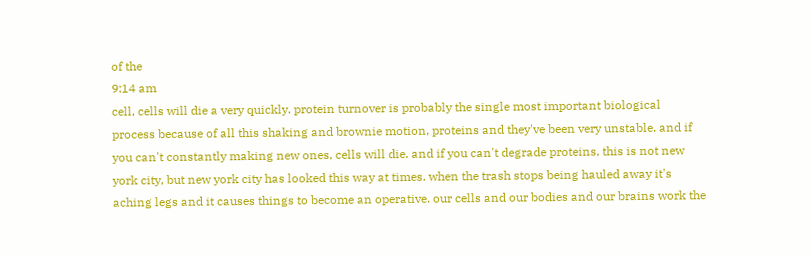of the
9:14 am
cell, cells will die a very quickly. protein turnover is probably the single most important biological process because of all this shaking and brownie motion, proteins and they've been very unstable. and if you can't constantly making new ones, cells will die. and if you can't degrade proteins, this is not new york city, but new york city has looked this way at times. when the trash stops being hauled away it's aching legs and it causes things to become an operative. our cells and our bodies and our brains work the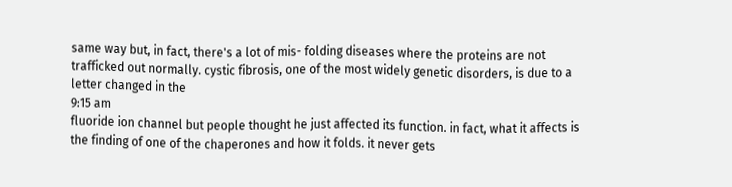same way but, in fact, there's a lot of mis- folding diseases where the proteins are not trafficked out normally. cystic fibrosis, one of the most widely genetic disorders, is due to a letter changed in the
9:15 am
fluoride ion channel but people thought he just affected its function. in fact, what it affects is the finding of one of the chaperones and how it folds. it never gets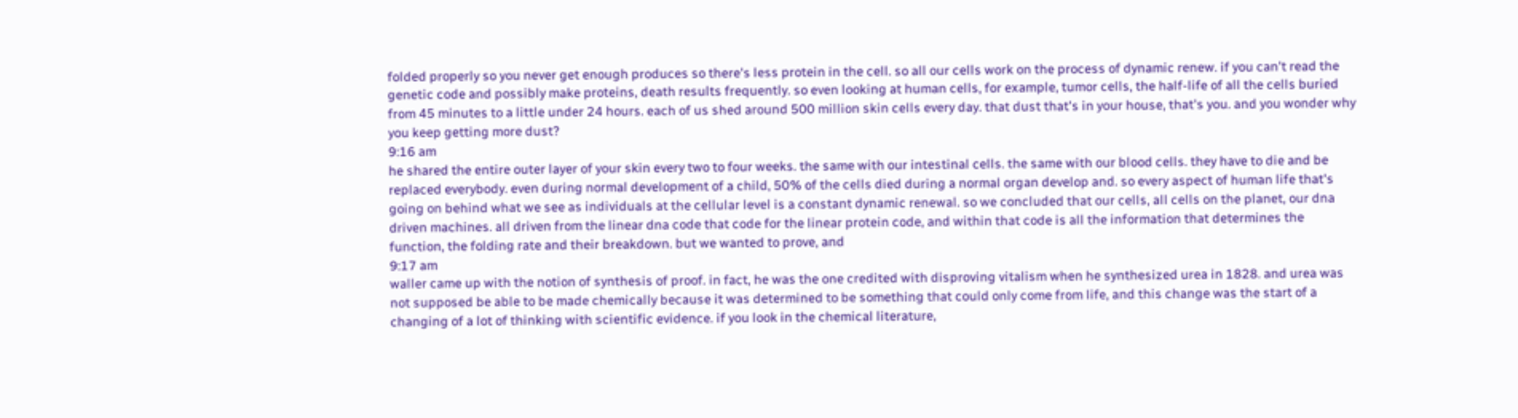folded properly so you never get enough produces so there's less protein in the cell. so all our cells work on the process of dynamic renew. if you can't read the genetic code and possibly make proteins, death results frequently. so even looking at human cells, for example, tumor cells, the half-life of all the cells buried from 45 minutes to a little under 24 hours. each of us shed around 500 million skin cells every day. that dust that's in your house, that's you. and you wonder why you keep getting more dust?
9:16 am
he shared the entire outer layer of your skin every two to four weeks. the same with our intestinal cells. the same with our blood cells. they have to die and be replaced everybody. even during normal development of a child, 50% of the cells died during a normal organ develop and. so every aspect of human life that's going on behind what we see as individuals at the cellular level is a constant dynamic renewal. so we concluded that our cells, all cells on the planet, our dna driven machines. all driven from the linear dna code that code for the linear protein code, and within that code is all the information that determines the function, the folding rate and their breakdown. but we wanted to prove, and
9:17 am
waller came up with the notion of synthesis of proof. in fact, he was the one credited with disproving vitalism when he synthesized urea in 1828. and urea was not supposed be able to be made chemically because it was determined to be something that could only come from life, and this change was the start of a changing of a lot of thinking with scientific evidence. if you look in the chemical literature,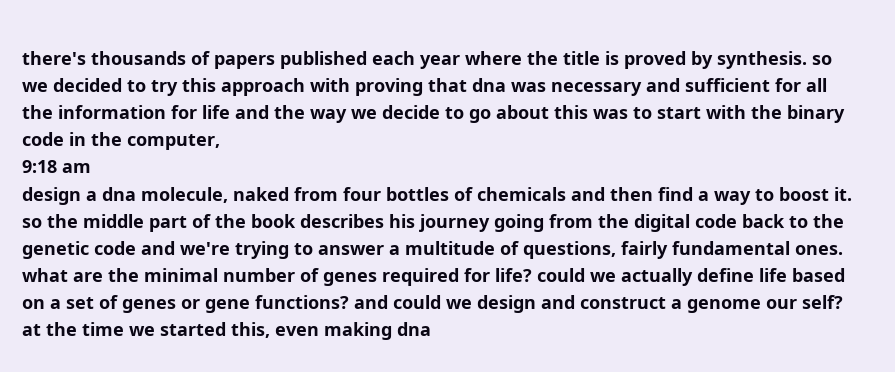there's thousands of papers published each year where the title is proved by synthesis. so we decided to try this approach with proving that dna was necessary and sufficient for all the information for life and the way we decide to go about this was to start with the binary code in the computer,
9:18 am
design a dna molecule, naked from four bottles of chemicals and then find a way to boost it. so the middle part of the book describes his journey going from the digital code back to the genetic code and we're trying to answer a multitude of questions, fairly fundamental ones. what are the minimal number of genes required for life? could we actually define life based on a set of genes or gene functions? and could we design and construct a genome our self? at the time we started this, even making dna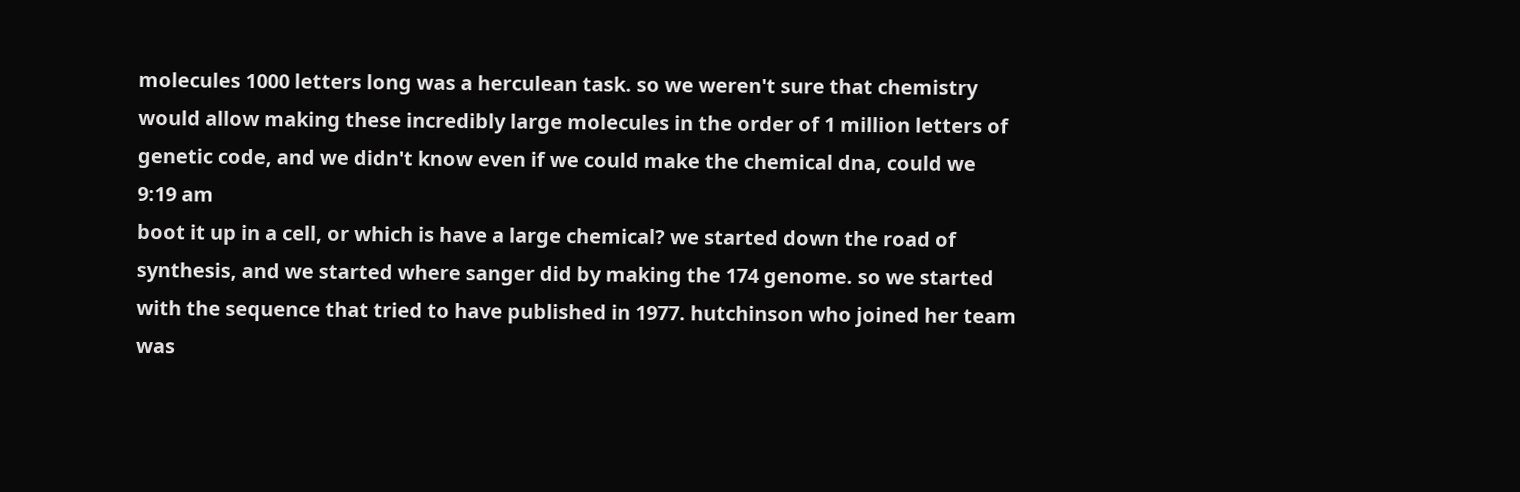molecules 1000 letters long was a herculean task. so we weren't sure that chemistry would allow making these incredibly large molecules in the order of 1 million letters of genetic code, and we didn't know even if we could make the chemical dna, could we
9:19 am
boot it up in a cell, or which is have a large chemical? we started down the road of synthesis, and we started where sanger did by making the 174 genome. so we started with the sequence that tried to have published in 1977. hutchinson who joined her team was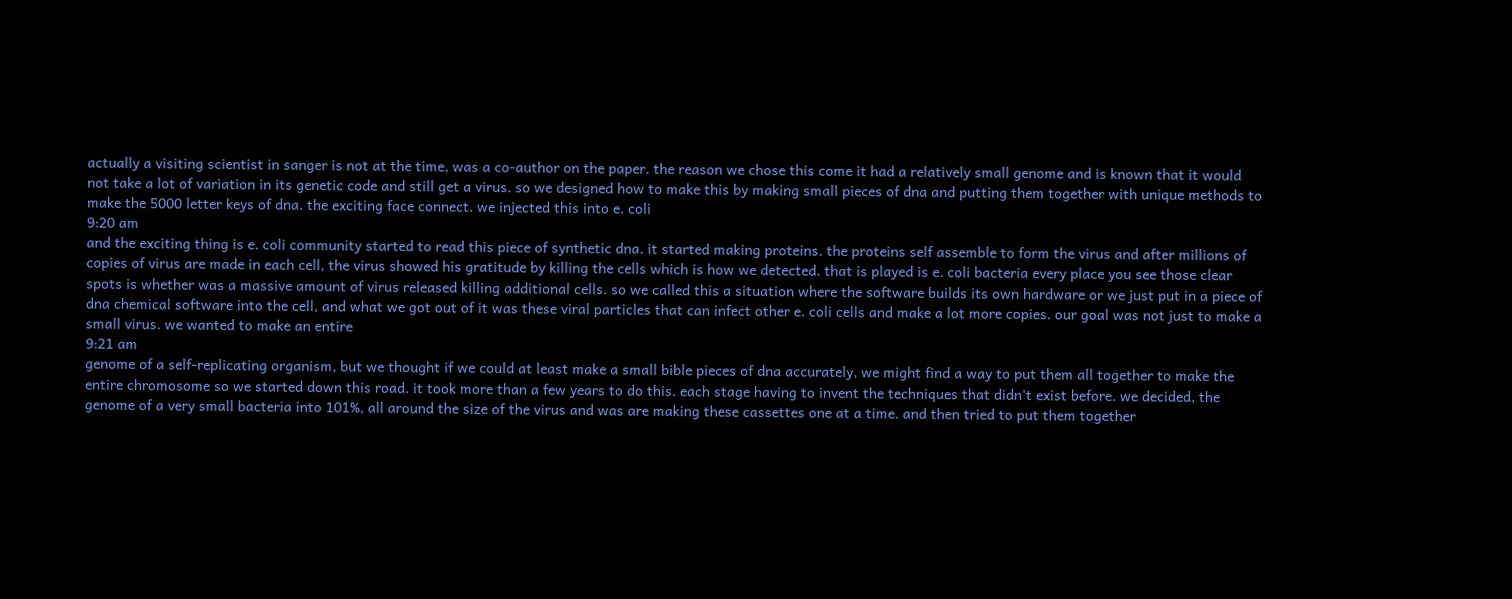actually a visiting scientist in sanger is not at the time, was a co-author on the paper. the reason we chose this come it had a relatively small genome and is known that it would not take a lot of variation in its genetic code and still get a virus. so we designed how to make this by making small pieces of dna and putting them together with unique methods to make the 5000 letter keys of dna. the exciting face connect. we injected this into e. coli
9:20 am
and the exciting thing is e. coli community started to read this piece of synthetic dna. it started making proteins. the proteins self assemble to form the virus and after millions of copies of virus are made in each cell, the virus showed his gratitude by killing the cells which is how we detected. that is played is e. coli bacteria every place you see those clear spots is whether was a massive amount of virus released killing additional cells. so we called this a situation where the software builds its own hardware or we just put in a piece of dna chemical software into the cell, and what we got out of it was these viral particles that can infect other e. coli cells and make a lot more copies. our goal was not just to make a small virus. we wanted to make an entire
9:21 am
genome of a self-replicating organism, but we thought if we could at least make a small bible pieces of dna accurately, we might find a way to put them all together to make the entire chromosome so we started down this road. it took more than a few years to do this. each stage having to invent the techniques that didn't exist before. we decided, the genome of a very small bacteria into 101%, all around the size of the virus and was are making these cassettes one at a time. and then tried to put them together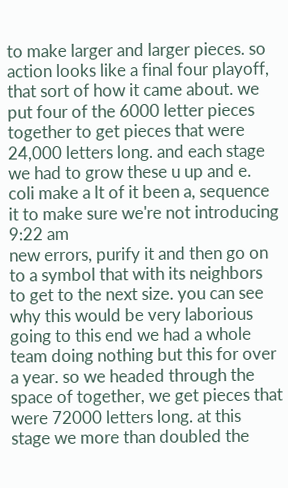to make larger and larger pieces. so action looks like a final four playoff, that sort of how it came about. we put four of the 6000 letter pieces together to get pieces that were 24,000 letters long. and each stage we had to grow these u up and e. coli make a lt of it been a, sequence it to make sure we're not introducing
9:22 am
new errors, purify it and then go on to a symbol that with its neighbors to get to the next size. you can see why this would be very laborious going to this end we had a whole team doing nothing but this for over a year. so we headed through the space of together, we get pieces that were 72000 letters long. at this stage we more than doubled the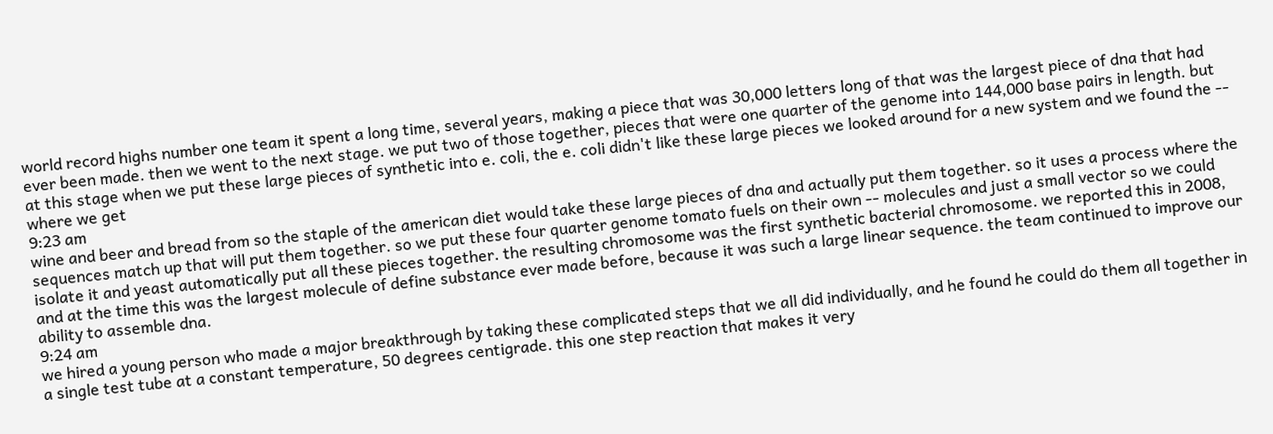world record highs number one team it spent a long time, several years, making a piece that was 30,000 letters long of that was the largest piece of dna that had ever been made. then we went to the next stage. we put two of those together, pieces that were one quarter of the genome into 144,000 base pairs in length. but at this stage when we put these large pieces of synthetic into e. coli, the e. coli didn't like these large pieces we looked around for a new system and we found the -- where we get
9:23 am
wine and beer and bread from so the staple of the american diet would take these large pieces of dna and actually put them together. so it uses a process where the sequences match up that will put them together. so we put these four quarter genome tomato fuels on their own -- molecules and just a small vector so we could isolate it and yeast automatically put all these pieces together. the resulting chromosome was the first synthetic bacterial chromosome. we reported this in 2008, and at the time this was the largest molecule of define substance ever made before, because it was such a large linear sequence. the team continued to improve our ability to assemble dna.
9:24 am
we hired a young person who made a major breakthrough by taking these complicated steps that we all did individually, and he found he could do them all together in a single test tube at a constant temperature, 50 degrees centigrade. this one step reaction that makes it very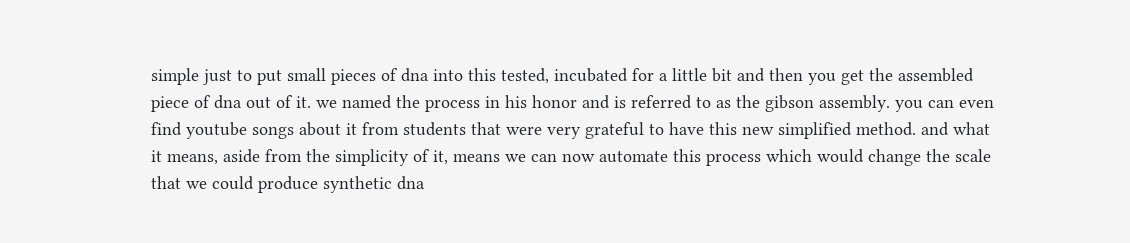simple just to put small pieces of dna into this tested, incubated for a little bit and then you get the assembled piece of dna out of it. we named the process in his honor and is referred to as the gibson assembly. you can even find youtube songs about it from students that were very grateful to have this new simplified method. and what it means, aside from the simplicity of it, means we can now automate this process which would change the scale that we could produce synthetic dna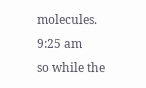molecules.
9:25 am
so while the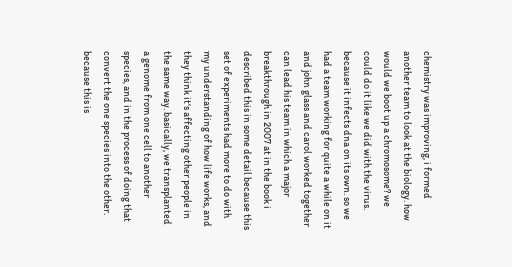chemistry was improving, i formed another team to look at the biology. how would we boot up a chromosome? we could do it like we did with the virus. because it infects dna on its own. so we had a team working for quite a while on it and john glass and carol worked together can lead his team in which a major breakthrough in 2007 at in the book i described this in some detail because this set of experiments had more to do with my understanding of how life works, and they think it's affecting other people in the same way. basically, we transplanted a genome from one cell to another species, and in the process of doing that convert the one species into the other. because this is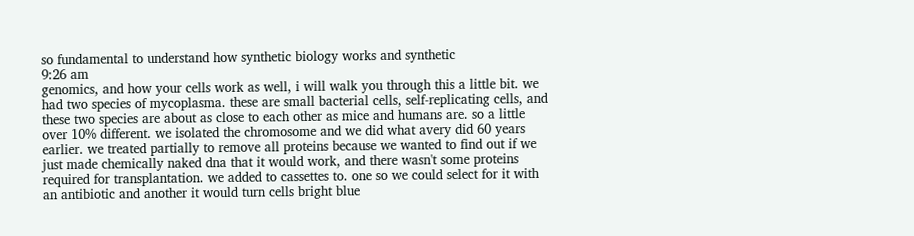so fundamental to understand how synthetic biology works and synthetic
9:26 am
genomics, and how your cells work as well, i will walk you through this a little bit. we had two species of mycoplasma. these are small bacterial cells, self-replicating cells, and these two species are about as close to each other as mice and humans are. so a little over 10% different. we isolated the chromosome and we did what avery did 60 years earlier. we treated partially to remove all proteins because we wanted to find out if we just made chemically naked dna that it would work, and there wasn't some proteins required for transplantation. we added to cassettes to. one so we could select for it with an antibiotic and another it would turn cells bright blue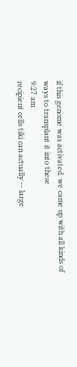if this genome was activated. we came up with all kinds of ways to transplant it into these
9:27 am
recipient cells tiki can actually -- large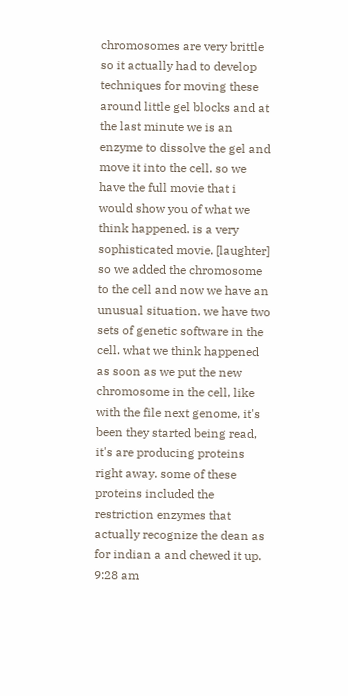chromosomes are very brittle so it actually had to develop techniques for moving these around little gel blocks and at the last minute we is an enzyme to dissolve the gel and move it into the cell. so we have the full movie that i would show you of what we think happened. is a very sophisticated movie. [laughter] so we added the chromosome to the cell and now we have an unusual situation. we have two sets of genetic software in the cell. what we think happened as soon as we put the new chromosome in the cell, like with the file next genome, it's been they started being read, it's are producing proteins right away. some of these proteins included the restriction enzymes that actually recognize the dean as for indian a and chewed it up.
9:28 am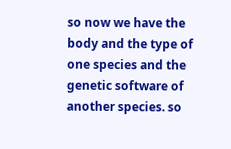so now we have the body and the type of one species and the genetic software of another species. so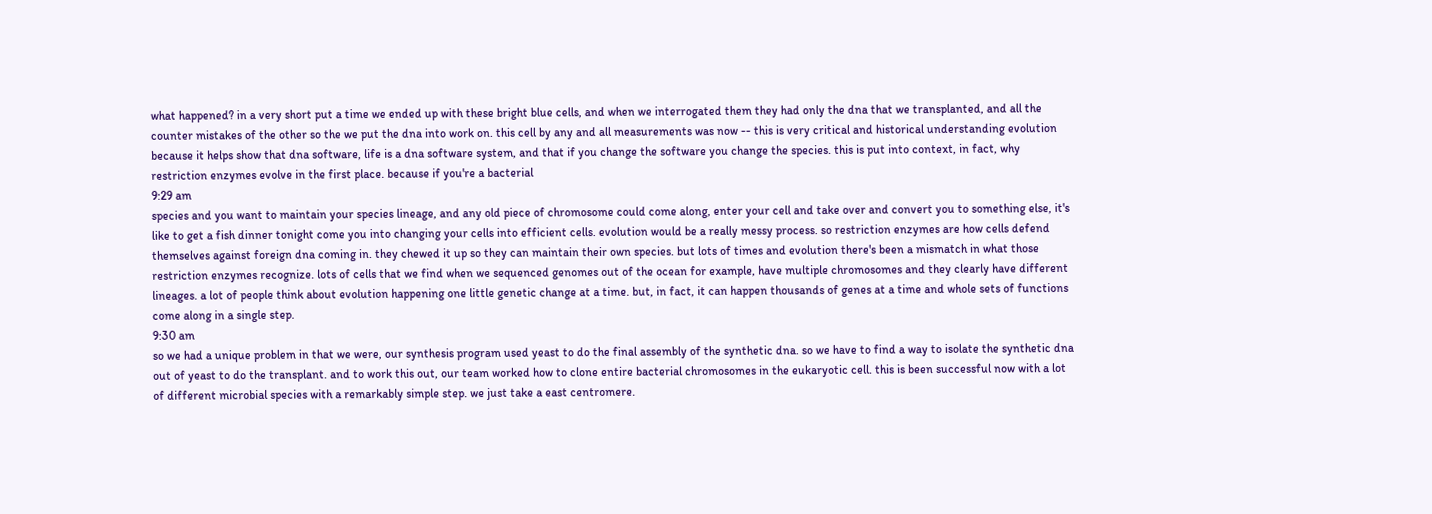what happened? in a very short put a time we ended up with these bright blue cells, and when we interrogated them they had only the dna that we transplanted, and all the counter mistakes of the other so the we put the dna into work on. this cell by any and all measurements was now -- this is very critical and historical understanding evolution because it helps show that dna software, life is a dna software system, and that if you change the software you change the species. this is put into context, in fact, why restriction enzymes evolve in the first place. because if you're a bacterial
9:29 am
species and you want to maintain your species lineage, and any old piece of chromosome could come along, enter your cell and take over and convert you to something else, it's like to get a fish dinner tonight come you into changing your cells into efficient cells. evolution would be a really messy process. so restriction enzymes are how cells defend themselves against foreign dna coming in. they chewed it up so they can maintain their own species. but lots of times and evolution there's been a mismatch in what those restriction enzymes recognize. lots of cells that we find when we sequenced genomes out of the ocean for example, have multiple chromosomes and they clearly have different lineages. a lot of people think about evolution happening one little genetic change at a time. but, in fact, it can happen thousands of genes at a time and whole sets of functions come along in a single step.
9:30 am
so we had a unique problem in that we were, our synthesis program used yeast to do the final assembly of the synthetic dna. so we have to find a way to isolate the synthetic dna out of yeast to do the transplant. and to work this out, our team worked how to clone entire bacterial chromosomes in the eukaryotic cell. this is been successful now with a lot of different microbial species with a remarkably simple step. we just take a east centromere.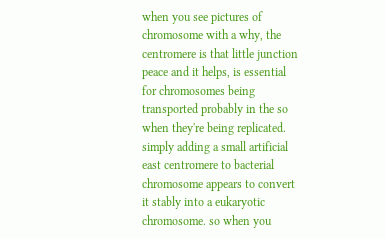when you see pictures of chromosome with a why, the centromere is that little junction peace and it helps, is essential for chromosomes being transported probably in the so when they're being replicated. simply adding a small artificial east centromere to bacterial chromosome appears to convert it stably into a eukaryotic chromosome. so when you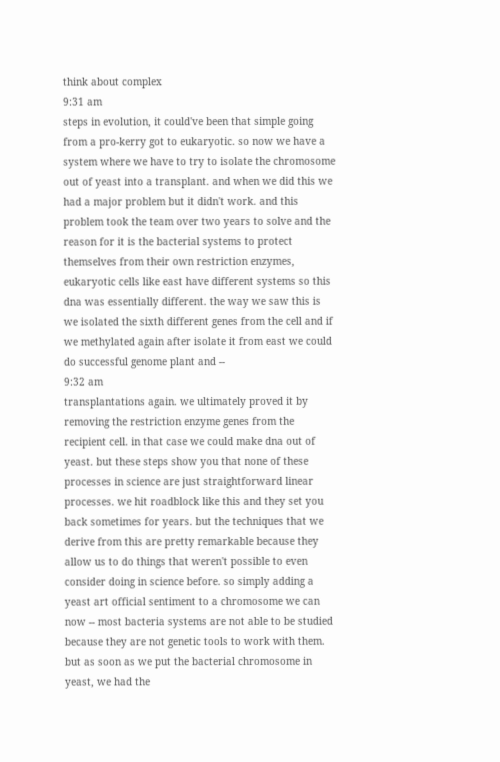think about complex
9:31 am
steps in evolution, it could've been that simple going from a pro-kerry got to eukaryotic. so now we have a system where we have to try to isolate the chromosome out of yeast into a transplant. and when we did this we had a major problem but it didn't work. and this problem took the team over two years to solve and the reason for it is the bacterial systems to protect themselves from their own restriction enzymes, eukaryotic cells like east have different systems so this dna was essentially different. the way we saw this is we isolated the sixth different genes from the cell and if we methylated again after isolate it from east we could do successful genome plant and --
9:32 am
transplantations again. we ultimately proved it by removing the restriction enzyme genes from the recipient cell. in that case we could make dna out of yeast. but these steps show you that none of these processes in science are just straightforward linear processes. we hit roadblock like this and they set you back sometimes for years. but the techniques that we derive from this are pretty remarkable because they allow us to do things that weren't possible to even consider doing in science before. so simply adding a yeast art official sentiment to a chromosome we can now -- most bacteria systems are not able to be studied because they are not genetic tools to work with them. but as soon as we put the bacterial chromosome in yeast, we had the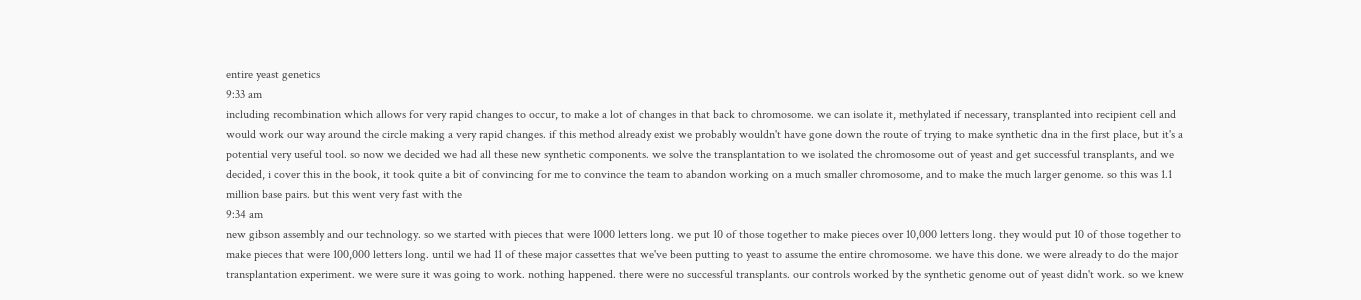entire yeast genetics
9:33 am
including recombination which allows for very rapid changes to occur, to make a lot of changes in that back to chromosome. we can isolate it, methylated if necessary, transplanted into recipient cell and would work our way around the circle making a very rapid changes. if this method already exist we probably wouldn't have gone down the route of trying to make synthetic dna in the first place, but it's a potential very useful tool. so now we decided we had all these new synthetic components. we solve the transplantation to we isolated the chromosome out of yeast and get successful transplants, and we decided, i cover this in the book, it took quite a bit of convincing for me to convince the team to abandon working on a much smaller chromosome, and to make the much larger genome. so this was 1.1 million base pairs. but this went very fast with the
9:34 am
new gibson assembly and our technology. so we started with pieces that were 1000 letters long. we put 10 of those together to make pieces over 10,000 letters long. they would put 10 of those together to make pieces that were 100,000 letters long. until we had 11 of these major cassettes that we've been putting to yeast to assume the entire chromosome. we have this done. we were already to do the major transplantation experiment. we were sure it was going to work. nothing happened. there were no successful transplants. our controls worked by the synthetic genome out of yeast didn't work. so we knew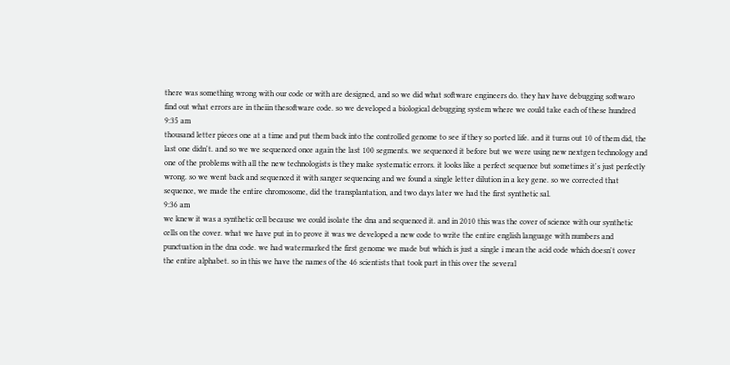there was something wrong with our code or with are designed, and so we did what software engineers do. they hav have debugging softwaro find out what errors are in theiin thesoftware code. so we developed a biological debugging system where we could take each of these hundred
9:35 am
thousand letter pieces one at a time and put them back into the controlled genome to see if they so ported life. and it turns out 10 of them did, the last one didn't. and so we we sequenced once again the last 100 segments. we sequenced it before but we were using new nextgen technology and one of the problems with all the new technologists is they make systematic errors. it looks like a perfect sequence but sometimes it's just perfectly wrong. so we went back and sequenced it with sanger sequencing and we found a single letter dilution in a key gene. so we corrected that sequence, we made the entire chromosome, did the transplantation, and two days later we had the first synthetic sal.
9:36 am
we knew it was a synthetic cell because we could isolate the dna and sequenced it. and in 2010 this was the cover of science with our synthetic cells on the cover. what we have put in to prove it was we developed a new code to write the entire english language with numbers and punctuation in the dna code. we had watermarked the first genome we made but which is just a single i mean the acid code which doesn't cover the entire alphabet. so in this we have the names of the 46 scientists that took part in this over the several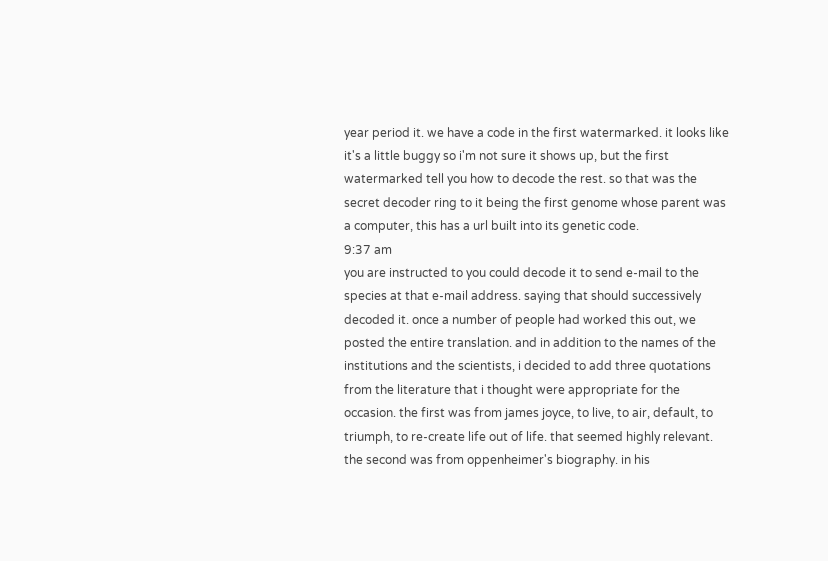year period it. we have a code in the first watermarked. it looks like it's a little buggy so i'm not sure it shows up, but the first watermarked tell you how to decode the rest. so that was the secret decoder ring to it being the first genome whose parent was a computer, this has a url built into its genetic code.
9:37 am
you are instructed to you could decode it to send e-mail to the species at that e-mail address. saying that should successively decoded it. once a number of people had worked this out, we posted the entire translation. and in addition to the names of the institutions and the scientists, i decided to add three quotations from the literature that i thought were appropriate for the occasion. the first was from james joyce, to live, to air, default, to triumph, to re-create life out of life. that seemed highly relevant. the second was from oppenheimer's biography. in his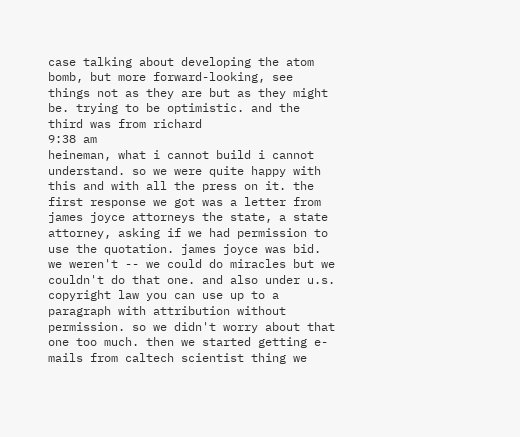case talking about developing the atom bomb, but more forward-looking, see things not as they are but as they might be. trying to be optimistic. and the third was from richard
9:38 am
heineman, what i cannot build i cannot understand. so we were quite happy with this and with all the press on it. the first response we got was a letter from james joyce attorneys the state, a state attorney, asking if we had permission to use the quotation. james joyce was bid. we weren't -- we could do miracles but we couldn't do that one. and also under u.s. copyright law you can use up to a paragraph with attribution without permission. so we didn't worry about that one too much. then we started getting e-mails from caltech scientist thing we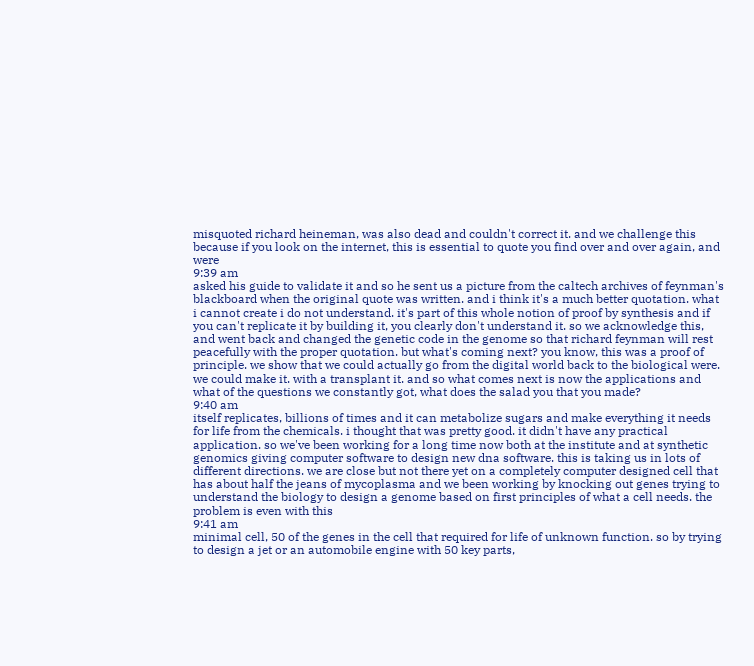misquoted richard heineman, was also dead and couldn't correct it. and we challenge this because if you look on the internet, this is essential to quote you find over and over again, and were
9:39 am
asked his guide to validate it and so he sent us a picture from the caltech archives of feynman's blackboard when the original quote was written. and i think it's a much better quotation. what i cannot create i do not understand. it's part of this whole notion of proof by synthesis and if you can't replicate it by building it, you clearly don't understand it. so we acknowledge this, and went back and changed the genetic code in the genome so that richard feynman will rest peacefully with the proper quotation. but what's coming next? you know, this was a proof of principle. we show that we could actually go from the digital world back to the biological were. we could make it. with a transplant it. and so what comes next is now the applications and what of the questions we constantly got, what does the salad you that you made?
9:40 am
itself replicates, billions of times and it can metabolize sugars and make everything it needs for life from the chemicals. i thought that was pretty good. it didn't have any practical application. so we've been working for a long time now both at the institute and at synthetic genomics giving computer software to design new dna software. this is taking us in lots of different directions. we are close but not there yet on a completely computer designed cell that has about half the jeans of mycoplasma and we been working by knocking out genes trying to understand the biology to design a genome based on first principles of what a cell needs. the problem is even with this
9:41 am
minimal cell, 50 of the genes in the cell that required for life of unknown function. so by trying to design a jet or an automobile engine with 50 key parts,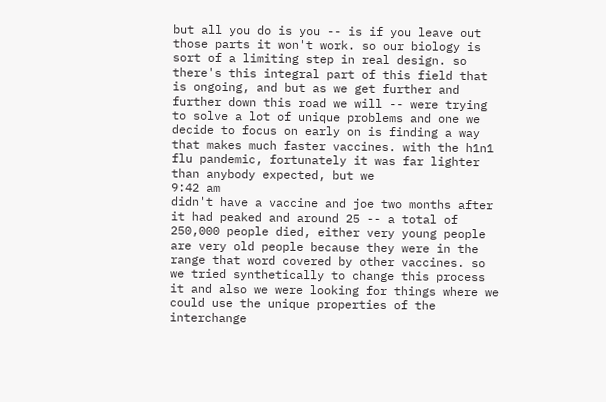but all you do is you -- is if you leave out those parts it won't work. so our biology is sort of a limiting step in real design. so there's this integral part of this field that is ongoing, and but as we get further and further down this road we will -- were trying to solve a lot of unique problems and one we decide to focus on early on is finding a way that makes much faster vaccines. with the h1n1 flu pandemic, fortunately it was far lighter than anybody expected, but we
9:42 am
didn't have a vaccine and joe two months after it had peaked and around 25 -- a total of 250,000 people died, either very young people are very old people because they were in the range that word covered by other vaccines. so we tried synthetically to change this process it and also we were looking for things where we could use the unique properties of the interchange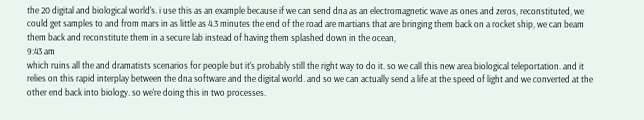the 20 digital and biological world's. i use this as an example because if we can send dna as an electromagnetic wave as ones and zeros, reconstituted, we could get samples to and from mars in as little as 4.3 minutes the end of the road are martians that are bringing them back on a rocket ship, we can beam them back and reconstitute them in a secure lab instead of having them splashed down in the ocean,
9:43 am
which ruins all the and dramatists scenarios for people but it's probably still the right way to do it. so we call this new area biological teleportation. and it relies on this rapid interplay between the dna software and the digital world. and so we can actually send a life at the speed of light and we converted at the other end back into biology. so we're doing this in two processes.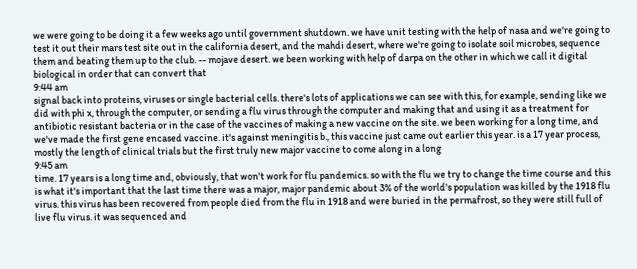we were going to be doing it a few weeks ago until government shutdown. we have unit testing with the help of nasa and we're going to test it out their mars test site out in the california desert, and the mahdi desert, where we're going to isolate soil microbes, sequence them and beating them up to the club. -- mojave desert. we been working with help of darpa on the other in which we call it digital biological in order that can convert that
9:44 am
signal back into proteins, viruses or single bacterial cells. there's lots of applications we can see with this, for example, sending like we did with phi x, through the computer, or sending a flu virus through the computer and making that and using it as a treatment for antibiotic resistant bacteria or in the case of the vaccines of making a new vaccine on the site. we been working for a long time, and we've made the first gene encased vaccine. it's against meningitis b., this vaccine just came out earlier this year. is a 17 year process, mostly the length of clinical trials but the first truly new major vaccine to come along in a long
9:45 am
time. 17 years is a long time and, obviously, that won't work for flu pandemics. so with the flu we try to change the time course and this is what it's important that the last time there was a major, major pandemic about 3% of the world's population was killed by the 1918 flu virus. this virus has been recovered from people died from the flu in 1918 and were buried in the permafrost, so they were still full of live flu virus. it was sequenced and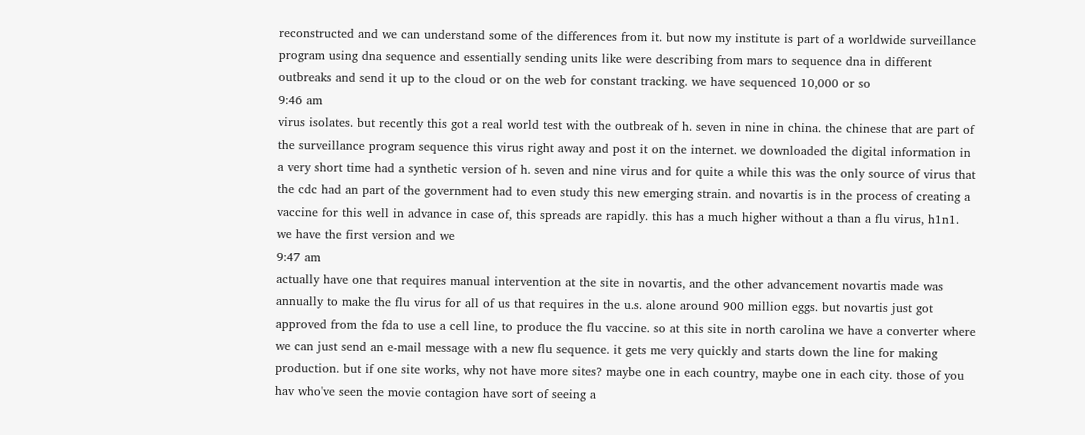reconstructed and we can understand some of the differences from it. but now my institute is part of a worldwide surveillance program using dna sequence and essentially sending units like were describing from mars to sequence dna in different outbreaks and send it up to the cloud or on the web for constant tracking. we have sequenced 10,000 or so
9:46 am
virus isolates. but recently this got a real world test with the outbreak of h. seven in nine in china. the chinese that are part of the surveillance program sequence this virus right away and post it on the internet. we downloaded the digital information in a very short time had a synthetic version of h. seven and nine virus and for quite a while this was the only source of virus that the cdc had an part of the government had to even study this new emerging strain. and novartis is in the process of creating a vaccine for this well in advance in case of, this spreads are rapidly. this has a much higher without a than a flu virus, h1n1. we have the first version and we
9:47 am
actually have one that requires manual intervention at the site in novartis, and the other advancement novartis made was annually to make the flu virus for all of us that requires in the u.s. alone around 900 million eggs. but novartis just got approved from the fda to use a cell line, to produce the flu vaccine. so at this site in north carolina we have a converter where we can just send an e-mail message with a new flu sequence. it gets me very quickly and starts down the line for making production. but if one site works, why not have more sites? maybe one in each country, maybe one in each city. those of you hav who've seen the movie contagion have sort of seeing a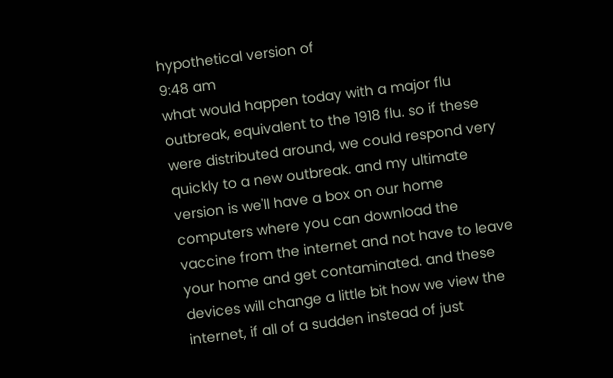hypothetical version of
9:48 am
what would happen today with a major flu outbreak, equivalent to the 1918 flu. so if these were distributed around, we could respond very quickly to a new outbreak. and my ultimate version is we'll have a box on our home computers where you can download the vaccine from the internet and not have to leave your home and get contaminated. and these devices will change a little bit how we view the internet, if all of a sudden instead of just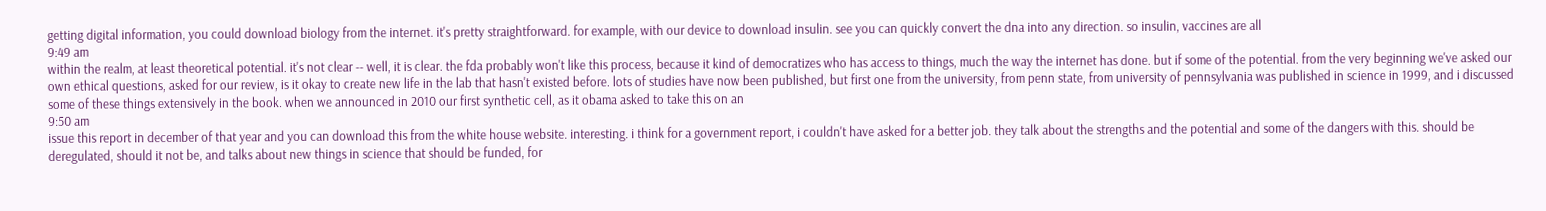getting digital information, you could download biology from the internet. it's pretty straightforward. for example, with our device to download insulin. see you can quickly convert the dna into any direction. so insulin, vaccines are all
9:49 am
within the realm, at least theoretical potential. it's not clear -- well, it is clear. the fda probably won't like this process, because it kind of democratizes who has access to things, much the way the internet has done. but if some of the potential. from the very beginning we've asked our own ethical questions, asked for our review, is it okay to create new life in the lab that hasn't existed before. lots of studies have now been published, but first one from the university, from penn state, from university of pennsylvania was published in science in 1999, and i discussed some of these things extensively in the book. when we announced in 2010 our first synthetic cell, as it obama asked to take this on an
9:50 am
issue this report in december of that year and you can download this from the white house website. interesting. i think for a government report, i couldn't have asked for a better job. they talk about the strengths and the potential and some of the dangers with this. should be deregulated, should it not be, and talks about new things in science that should be funded, for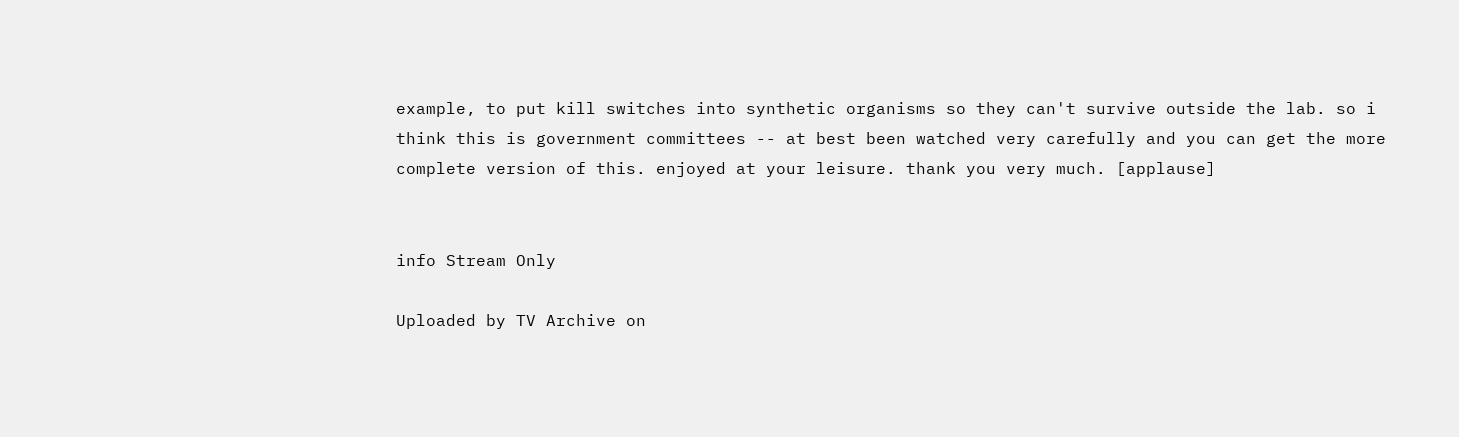example, to put kill switches into synthetic organisms so they can't survive outside the lab. so i think this is government committees -- at best been watched very carefully and you can get the more complete version of this. enjoyed at your leisure. thank you very much. [applause]


info Stream Only

Uploaded by TV Archive on